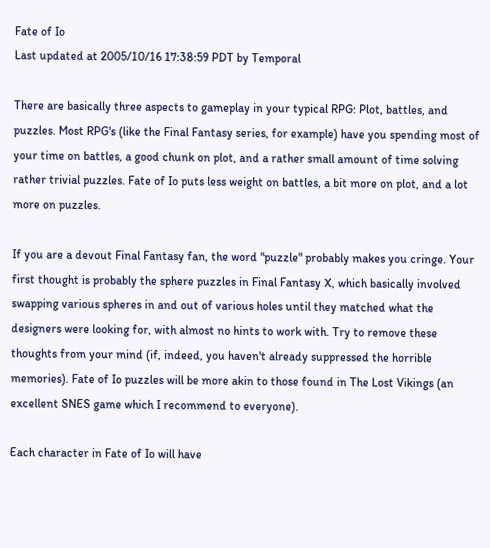Fate of Io
Last updated at 2005/10/16 17:38:59 PDT by Temporal

There are basically three aspects to gameplay in your typical RPG: Plot, battles, and puzzles. Most RPG's (like the Final Fantasy series, for example) have you spending most of your time on battles, a good chunk on plot, and a rather small amount of time solving rather trivial puzzles. Fate of Io puts less weight on battles, a bit more on plot, and a lot more on puzzles.

If you are a devout Final Fantasy fan, the word "puzzle" probably makes you cringe. Your first thought is probably the sphere puzzles in Final Fantasy X, which basically involved swapping various spheres in and out of various holes until they matched what the designers were looking for, with almost no hints to work with. Try to remove these thoughts from your mind (if, indeed, you haven't already suppressed the horrible memories). Fate of Io puzzles will be more akin to those found in The Lost Vikings (an excellent SNES game which I recommend to everyone).

Each character in Fate of Io will have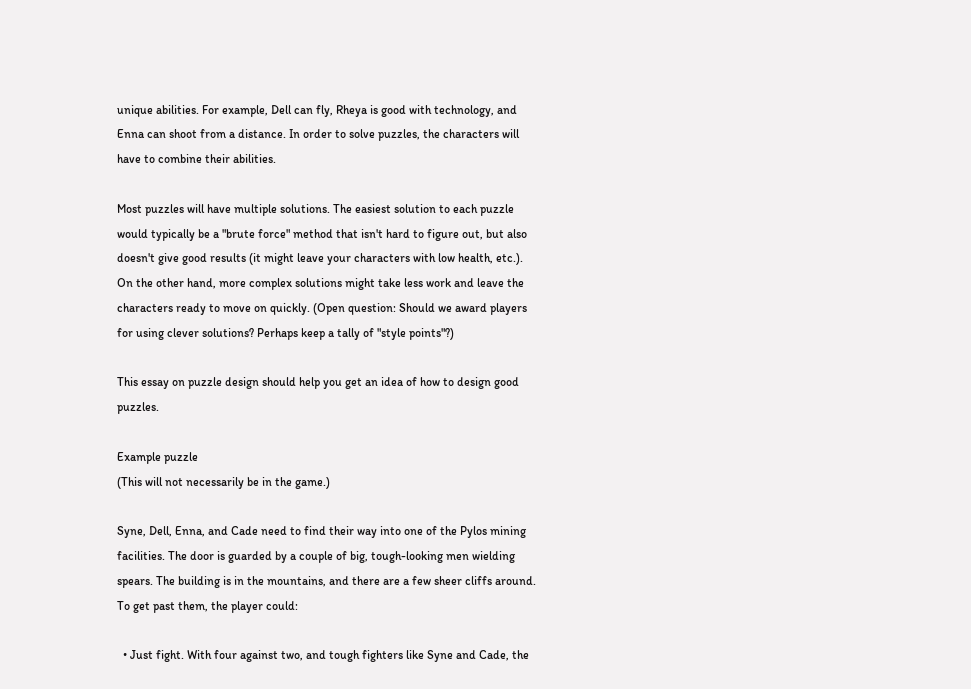unique abilities. For example, Dell can fly, Rheya is good with technology, and Enna can shoot from a distance. In order to solve puzzles, the characters will have to combine their abilities.

Most puzzles will have multiple solutions. The easiest solution to each puzzle would typically be a "brute force" method that isn't hard to figure out, but also doesn't give good results (it might leave your characters with low health, etc.). On the other hand, more complex solutions might take less work and leave the characters ready to move on quickly. (Open question: Should we award players for using clever solutions? Perhaps keep a tally of "style points"?)

This essay on puzzle design should help you get an idea of how to design good puzzles.

Example puzzle
(This will not necessarily be in the game.)

Syne, Dell, Enna, and Cade need to find their way into one of the Pylos mining facilities. The door is guarded by a couple of big, tough-looking men wielding spears. The building is in the mountains, and there are a few sheer cliffs around. To get past them, the player could:

  • Just fight. With four against two, and tough fighters like Syne and Cade, the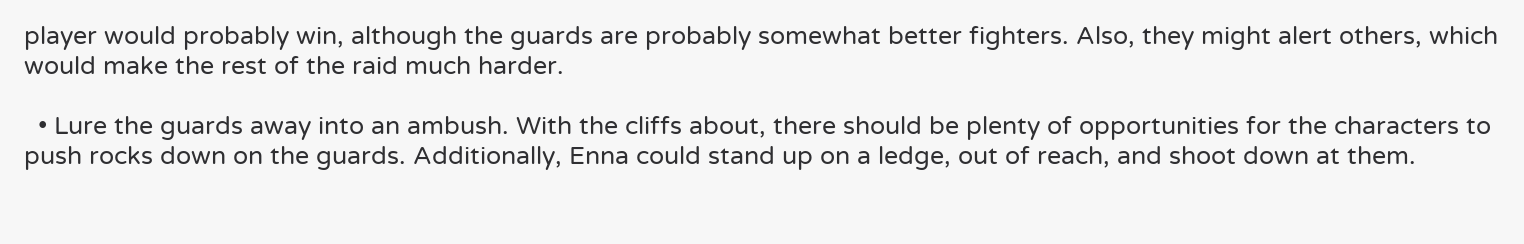player would probably win, although the guards are probably somewhat better fighters. Also, they might alert others, which would make the rest of the raid much harder.

  • Lure the guards away into an ambush. With the cliffs about, there should be plenty of opportunities for the characters to push rocks down on the guards. Additionally, Enna could stand up on a ledge, out of reach, and shoot down at them.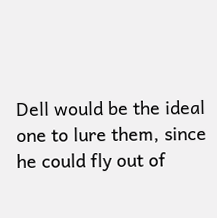Dell would be the ideal one to lure them, since he could fly out of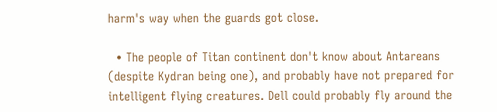harm's way when the guards got close.

  • The people of Titan continent don't know about Antareans (despite Kydran being one), and probably have not prepared for intelligent flying creatures. Dell could probably fly around the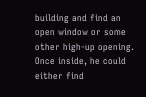building and find an open window or some other high-up opening. Once inside, he could either find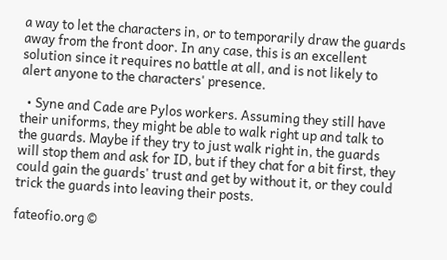a way to let the characters in, or to temporarily draw the guards away from the front door. In any case, this is an excellent solution since it requires no battle at all, and is not likely to alert anyone to the characters' presence.

  • Syne and Cade are Pylos workers. Assuming they still have their uniforms, they might be able to walk right up and talk to the guards. Maybe if they try to just walk right in, the guards will stop them and ask for ID, but if they chat for a bit first, they could gain the guards' trust and get by without it, or they could trick the guards into leaving their posts.

fateofio.org ©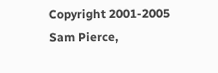Copyright 2001-2005 Sam Pierce,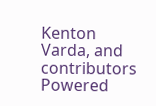Kenton Varda, and contributors
Powered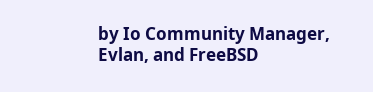by Io Community Manager, Evlan, and FreeBSD